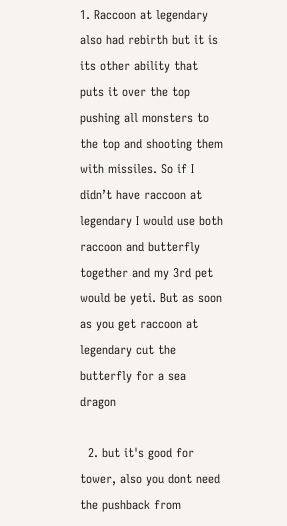1. Raccoon at legendary also had rebirth but it is its other ability that puts it over the top pushing all monsters to the top and shooting them with missiles. So if I didn’t have raccoon at legendary I would use both raccoon and butterfly together and my 3rd pet would be yeti. But as soon as you get raccoon at legendary cut the butterfly for a sea dragon

  2. but it's good for tower, also you dont need the pushback from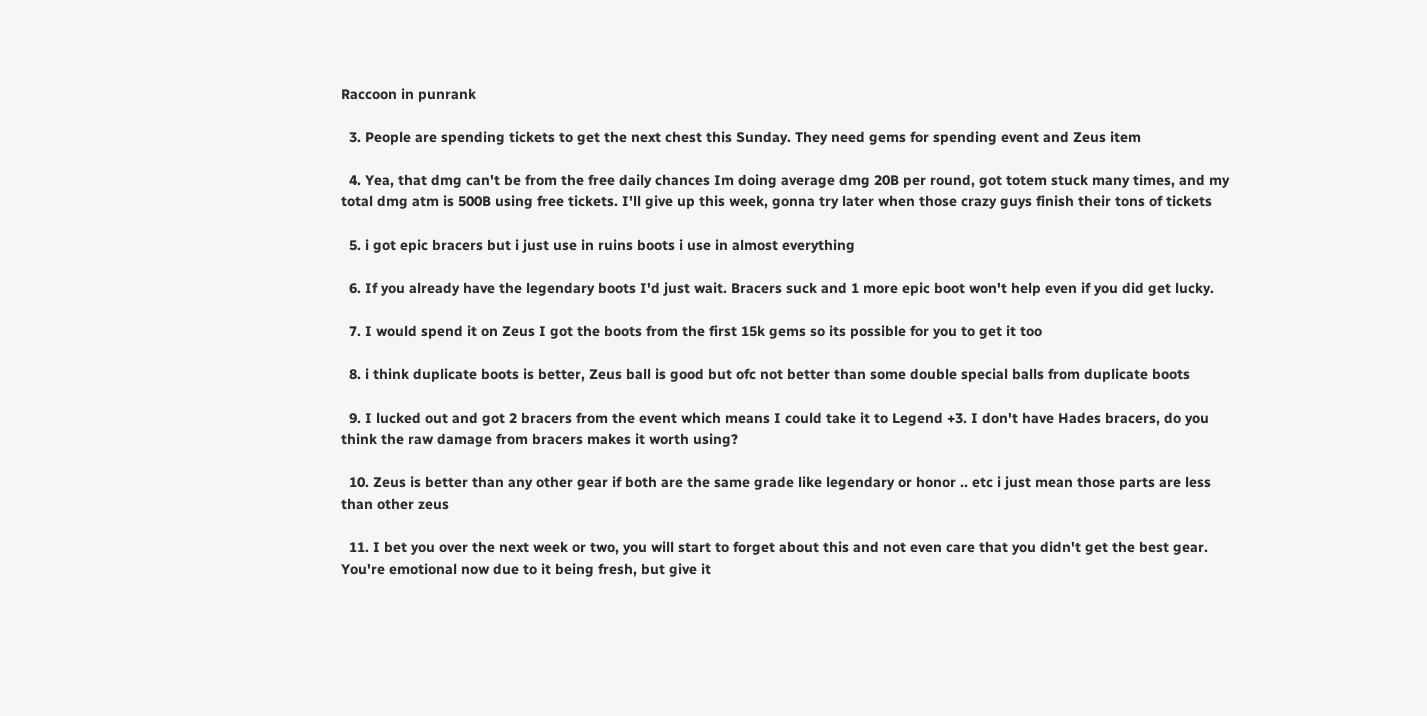Raccoon in punrank

  3. People are spending tickets to get the next chest this Sunday. They need gems for spending event and Zeus item

  4. Yea, that dmg can't be from the free daily chances Im doing average dmg 20B per round, got totem stuck many times, and my total dmg atm is 500B using free tickets. I'll give up this week, gonna try later when those crazy guys finish their tons of tickets

  5. i got epic bracers but i just use in ruins boots i use in almost everything

  6. If you already have the legendary boots I'd just wait. Bracers suck and 1 more epic boot won't help even if you did get lucky.

  7. I would spend it on Zeus I got the boots from the first 15k gems so its possible for you to get it too

  8. i think duplicate boots is better, Zeus ball is good but ofc not better than some double special balls from duplicate boots

  9. I lucked out and got 2 bracers from the event which means I could take it to Legend +3. I don't have Hades bracers, do you think the raw damage from bracers makes it worth using?

  10. Zeus is better than any other gear if both are the same grade like legendary or honor .. etc i just mean those parts are less than other zeus

  11. I bet you over the next week or two, you will start to forget about this and not even care that you didn't get the best gear. You're emotional now due to it being fresh, but give it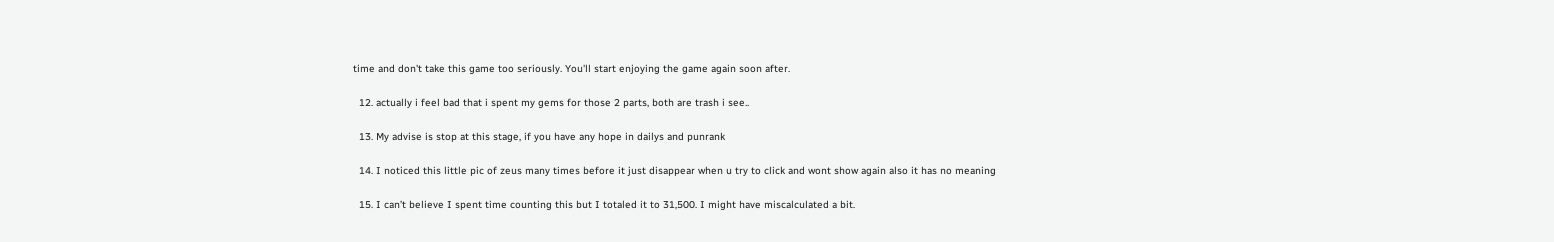time and don't take this game too seriously. You'll start enjoying the game again soon after.

  12. actually i feel bad that i spent my gems for those 2 parts, both are trash i see..

  13. My advise is stop at this stage, if you have any hope in dailys and punrank

  14. I noticed this little pic of zeus many times before it just disappear when u try to click and wont show again also it has no meaning

  15. I can’t believe I spent time counting this but I totaled it to 31,500. I might have miscalculated a bit.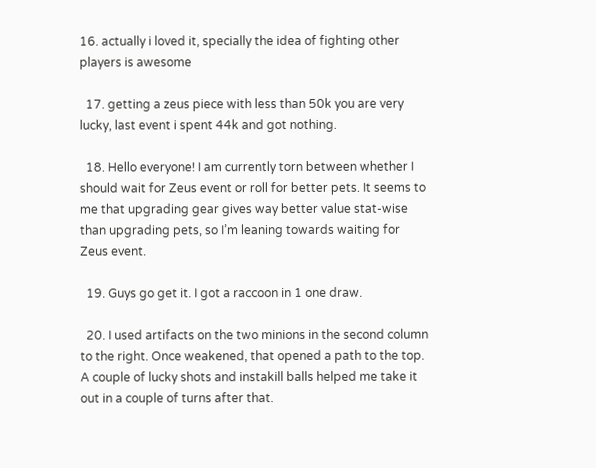16. actually i loved it, specially the idea of fighting other players is awesome

  17. getting a zeus piece with less than 50k you are very lucky, last event i spent 44k and got nothing.

  18. Hello everyone! I am currently torn between whether I should wait for Zeus event or roll for better pets. It seems to me that upgrading gear gives way better value stat-wise than upgrading pets, so I’m leaning towards waiting for Zeus event.

  19. Guys go get it. I got a raccoon in 1 one draw.

  20. I used artifacts on the two minions in the second column to the right. Once weakened, that opened a path to the top. A couple of lucky shots and instakill balls helped me take it out in a couple of turns after that.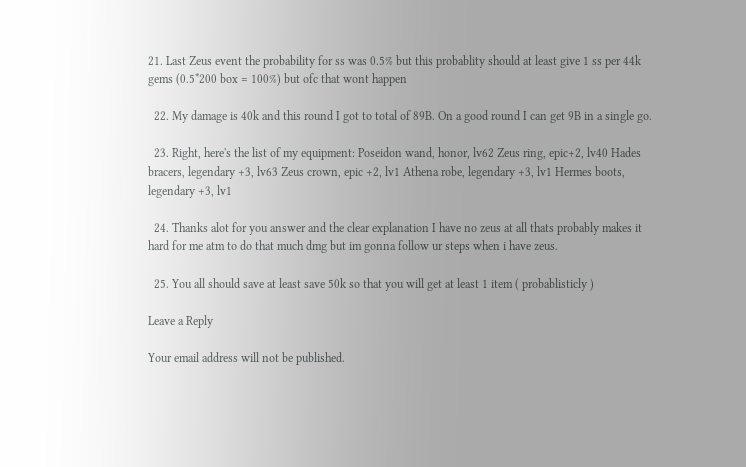21. Last Zeus event the probability for ss was 0.5% but this probablity should at least give 1 ss per 44k gems (0.5*200 box = 100%) but ofc that wont happen

  22. My damage is 40k and this round I got to total of 89B. On a good round I can get 9B in a single go.

  23. Right, here's the list of my equipment: Poseidon wand, honor, lv62 Zeus ring, epic+2, lv40 Hades bracers, legendary +3, lv63 Zeus crown, epic +2, lv1 Athena robe, legendary +3, lv1 Hermes boots, legendary +3, lv1

  24. Thanks alot for you answer and the clear explanation I have no zeus at all thats probably makes it hard for me atm to do that much dmg but im gonna follow ur steps when i have zeus.

  25. You all should save at least save 50k so that you will get at least 1 item ( probablisticly )

Leave a Reply

Your email address will not be published.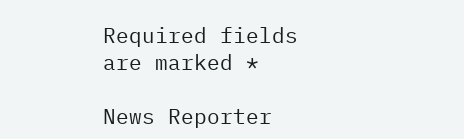Required fields are marked *

News Reporter